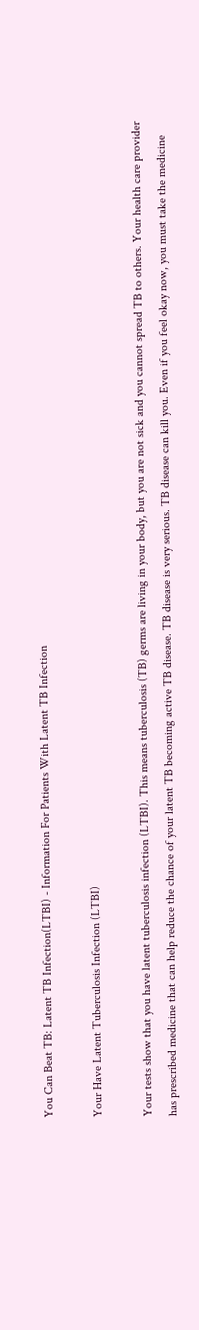You Can Beat TB: Latent TB Infection(LTBI) - Information For Patients With Latent TB Infection

Your Have Latent Tuberculosis Infection (LTBI)

Your tests show that you have latent tuberculosis infection (LTBI). This means tuberculosis (TB) germs are living in your body, but you are not sick and you cannot spread TB to others. Your health care provider has prescribed medicine that can help reduce the chance of your latent TB becoming active TB disease. TB disease is very serious. TB disease can kill you. Even if you feel okay now, you must take the medicine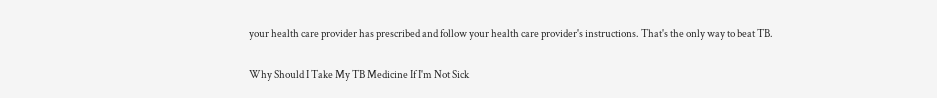your health care provider has prescribed and follow your health care provider's instructions. That's the only way to beat TB.

Why Should I Take My TB Medicine If I'm Not Sick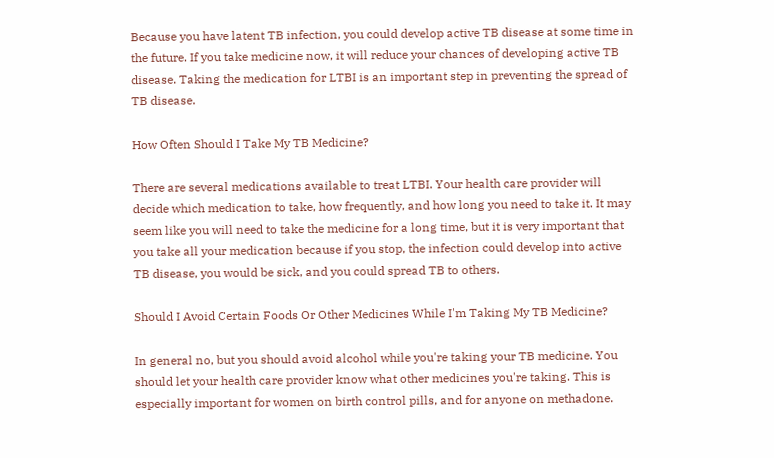Because you have latent TB infection, you could develop active TB disease at some time in the future. If you take medicine now, it will reduce your chances of developing active TB disease. Taking the medication for LTBI is an important step in preventing the spread of TB disease.

How Often Should I Take My TB Medicine?

There are several medications available to treat LTBI. Your health care provider will decide which medication to take, how frequently, and how long you need to take it. It may seem like you will need to take the medicine for a long time, but it is very important that you take all your medication because if you stop, the infection could develop into active TB disease, you would be sick, and you could spread TB to others.

Should I Avoid Certain Foods Or Other Medicines While I'm Taking My TB Medicine?

In general no, but you should avoid alcohol while you're taking your TB medicine. You should let your health care provider know what other medicines you're taking. This is especially important for women on birth control pills, and for anyone on methadone.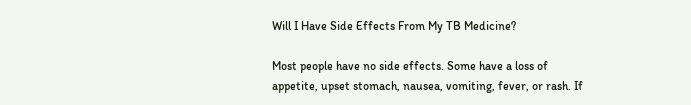Will I Have Side Effects From My TB Medicine?

Most people have no side effects. Some have a loss of appetite, upset stomach, nausea, vomiting, fever, or rash. If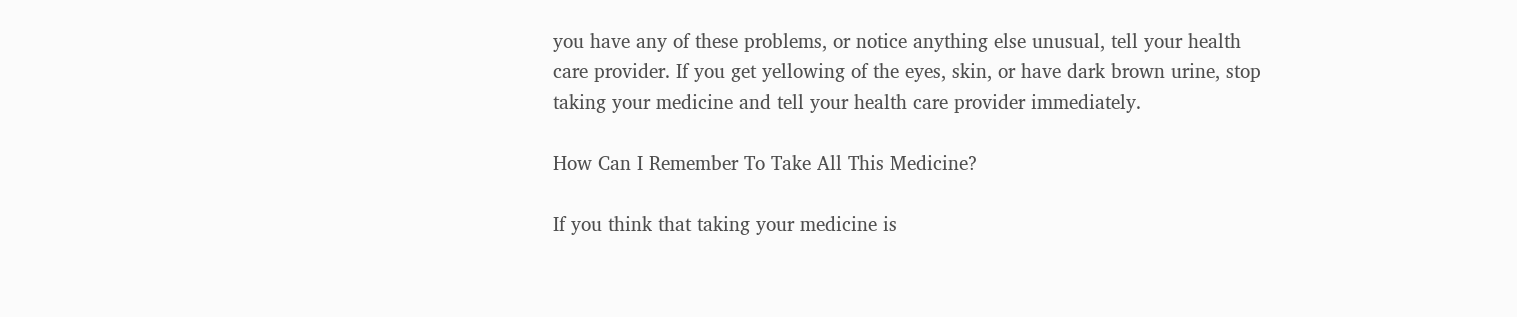you have any of these problems, or notice anything else unusual, tell your health care provider. If you get yellowing of the eyes, skin, or have dark brown urine, stop taking your medicine and tell your health care provider immediately.

How Can I Remember To Take All This Medicine?

If you think that taking your medicine is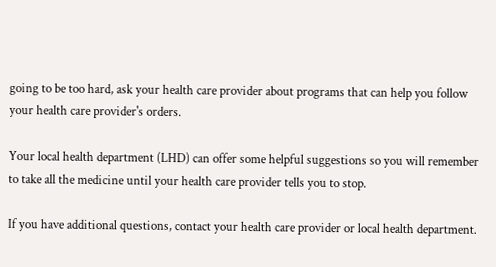going to be too hard, ask your health care provider about programs that can help you follow your health care provider's orders.

Your local health department (LHD) can offer some helpful suggestions so you will remember to take all the medicine until your health care provider tells you to stop.

If you have additional questions, contact your health care provider or local health department.